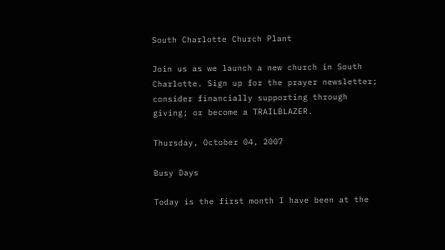South Charlotte Church Plant

Join us as we launch a new church in South Charlotte. Sign up for the prayer newsletter;
consider financially supporting through giving; or become a TRAILBLAZER.

Thursday, October 04, 2007

Busy Days

Today is the first month I have been at the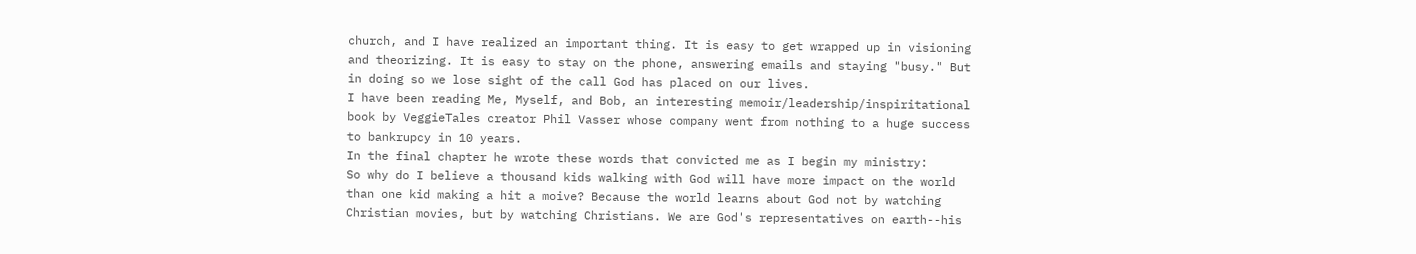church, and I have realized an important thing. It is easy to get wrapped up in visioning and theorizing. It is easy to stay on the phone, answering emails and staying "busy." But in doing so we lose sight of the call God has placed on our lives.
I have been reading Me, Myself, and Bob, an interesting memoir/leadership/inspiritational book by VeggieTales creator Phil Vasser whose company went from nothing to a huge success to bankrupcy in 10 years.
In the final chapter he wrote these words that convicted me as I begin my ministry:
So why do I believe a thousand kids walking with God will have more impact on the world than one kid making a hit a moive? Because the world learns about God not by watching Christian movies, but by watching Christians. We are God's representatives on earth--his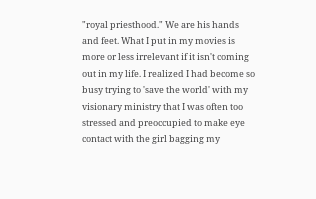"royal priesthood." We are his hands and feet. What I put in my movies is more or less irrelevant if it isn't coming out in my life. I realized I had become so busy trying to 'save the world' with my visionary ministry that I was often too stressed and preoccupied to make eye contact with the girl bagging my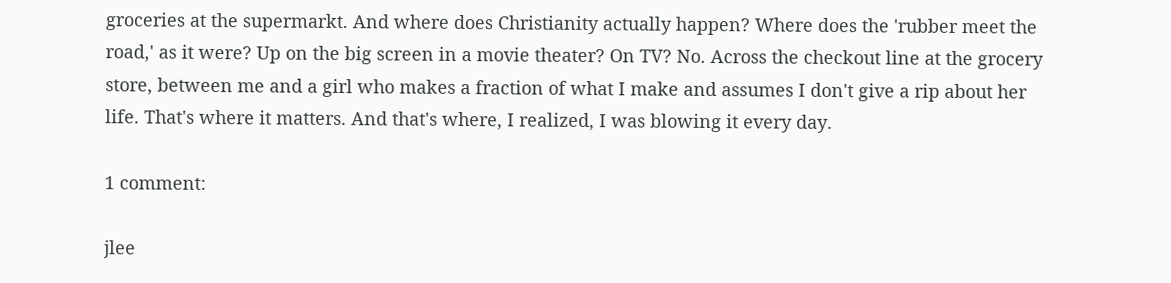groceries at the supermarkt. And where does Christianity actually happen? Where does the 'rubber meet the road,' as it were? Up on the big screen in a movie theater? On TV? No. Across the checkout line at the grocery store, between me and a girl who makes a fraction of what I make and assumes I don't give a rip about her life. That's where it matters. And that's where, I realized, I was blowing it every day.

1 comment:

jlee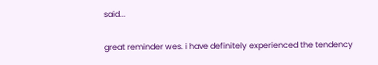said...

great reminder wes. i have definitely experienced the tendency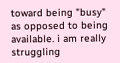toward being "busy" as opposed to being available. i am really struggling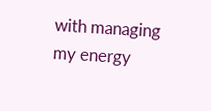with managing my energy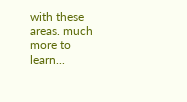with these areas. much more to learn...